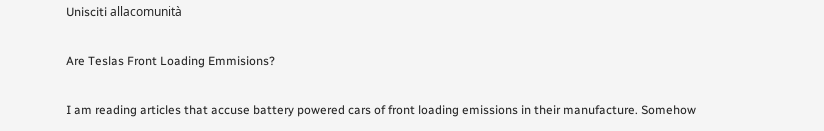Unisciti allacomunità

Are Teslas Front Loading Emmisions?

I am reading articles that accuse battery powered cars of front loading emissions in their manufacture. Somehow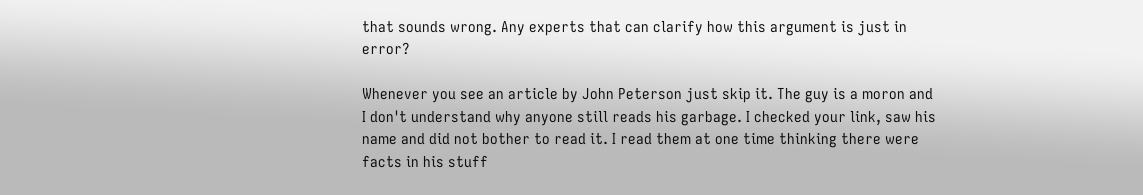that sounds wrong. Any experts that can clarify how this argument is just in error?

Whenever you see an article by John Peterson just skip it. The guy is a moron and I don't understand why anyone still reads his garbage. I checked your link, saw his name and did not bother to read it. I read them at one time thinking there were facts in his stuff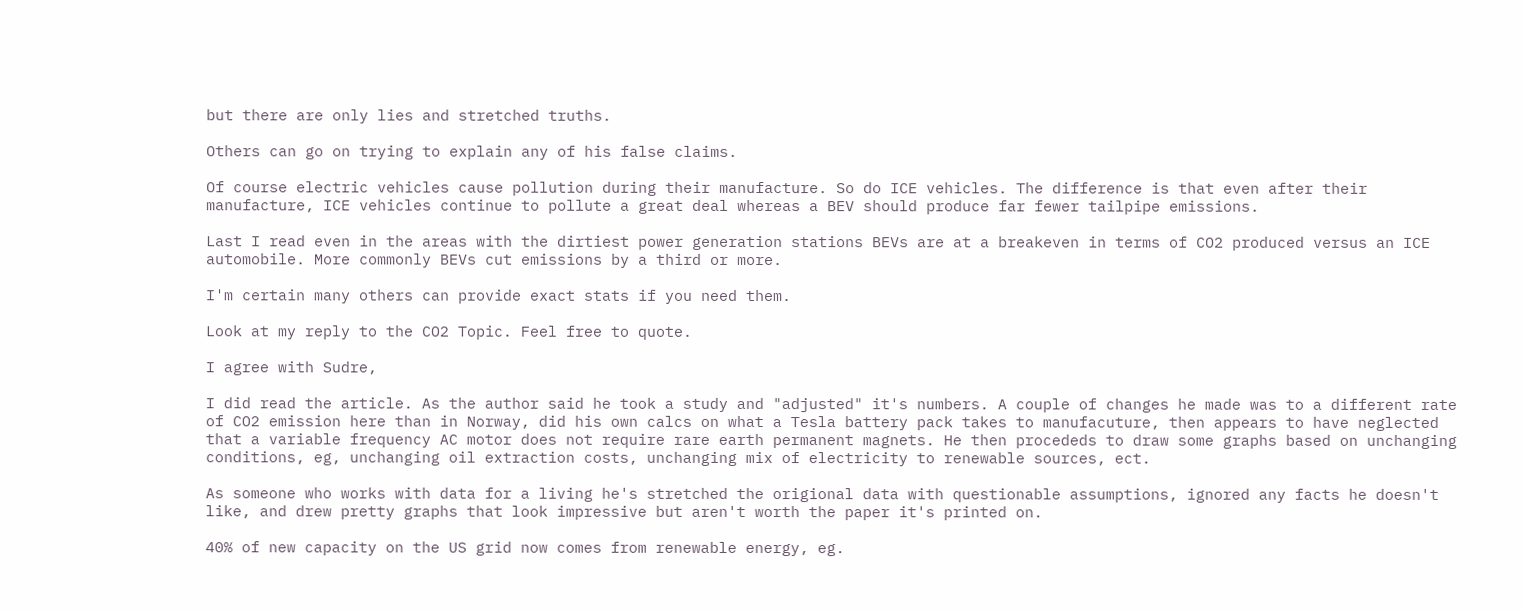but there are only lies and stretched truths.

Others can go on trying to explain any of his false claims.

Of course electric vehicles cause pollution during their manufacture. So do ICE vehicles. The difference is that even after their manufacture, ICE vehicles continue to pollute a great deal whereas a BEV should produce far fewer tailpipe emissions.

Last I read even in the areas with the dirtiest power generation stations BEVs are at a breakeven in terms of CO2 produced versus an ICE automobile. More commonly BEVs cut emissions by a third or more.

I'm certain many others can provide exact stats if you need them.

Look at my reply to the CO2 Topic. Feel free to quote.

I agree with Sudre,

I did read the article. As the author said he took a study and "adjusted" it's numbers. A couple of changes he made was to a different rate of CO2 emission here than in Norway, did his own calcs on what a Tesla battery pack takes to manufacuture, then appears to have neglected that a variable frequency AC motor does not require rare earth permanent magnets. He then procededs to draw some graphs based on unchanging conditions, eg, unchanging oil extraction costs, unchanging mix of electricity to renewable sources, ect.

As someone who works with data for a living he's stretched the origional data with questionable assumptions, ignored any facts he doesn't like, and drew pretty graphs that look impressive but aren't worth the paper it's printed on.

40% of new capacity on the US grid now comes from renewable energy, eg.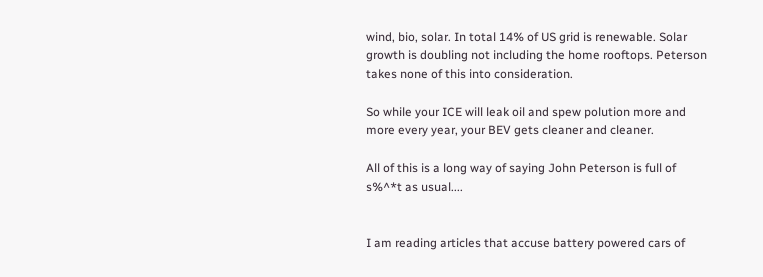wind, bio, solar. In total 14% of US grid is renewable. Solar growth is doubling not including the home rooftops. Peterson takes none of this into consideration.

So while your ICE will leak oil and spew polution more and more every year, your BEV gets cleaner and cleaner.

All of this is a long way of saying John Peterson is full of s%^*t as usual....


I am reading articles that accuse battery powered cars of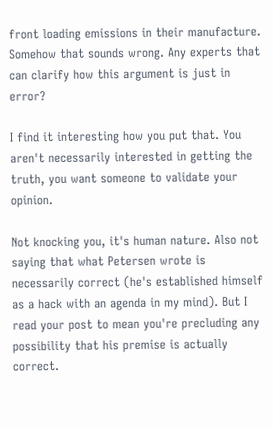front loading emissions in their manufacture. Somehow that sounds wrong. Any experts that can clarify how this argument is just in error?

I find it interesting how you put that. You aren't necessarily interested in getting the truth, you want someone to validate your opinion.

Not knocking you, it's human nature. Also not saying that what Petersen wrote is necessarily correct (he's established himself as a hack with an agenda in my mind). But I read your post to mean you're precluding any possibility that his premise is actually correct.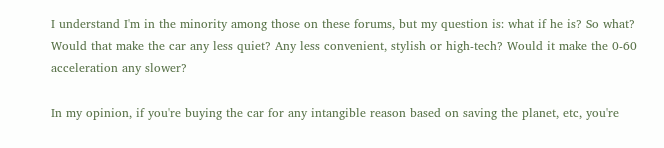I understand I'm in the minority among those on these forums, but my question is: what if he is? So what? Would that make the car any less quiet? Any less convenient, stylish or high-tech? Would it make the 0-60 acceleration any slower?

In my opinion, if you're buying the car for any intangible reason based on saving the planet, etc, you're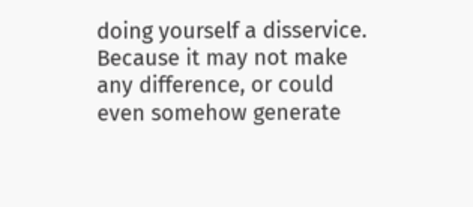doing yourself a disservice. Because it may not make any difference, or could even somehow generate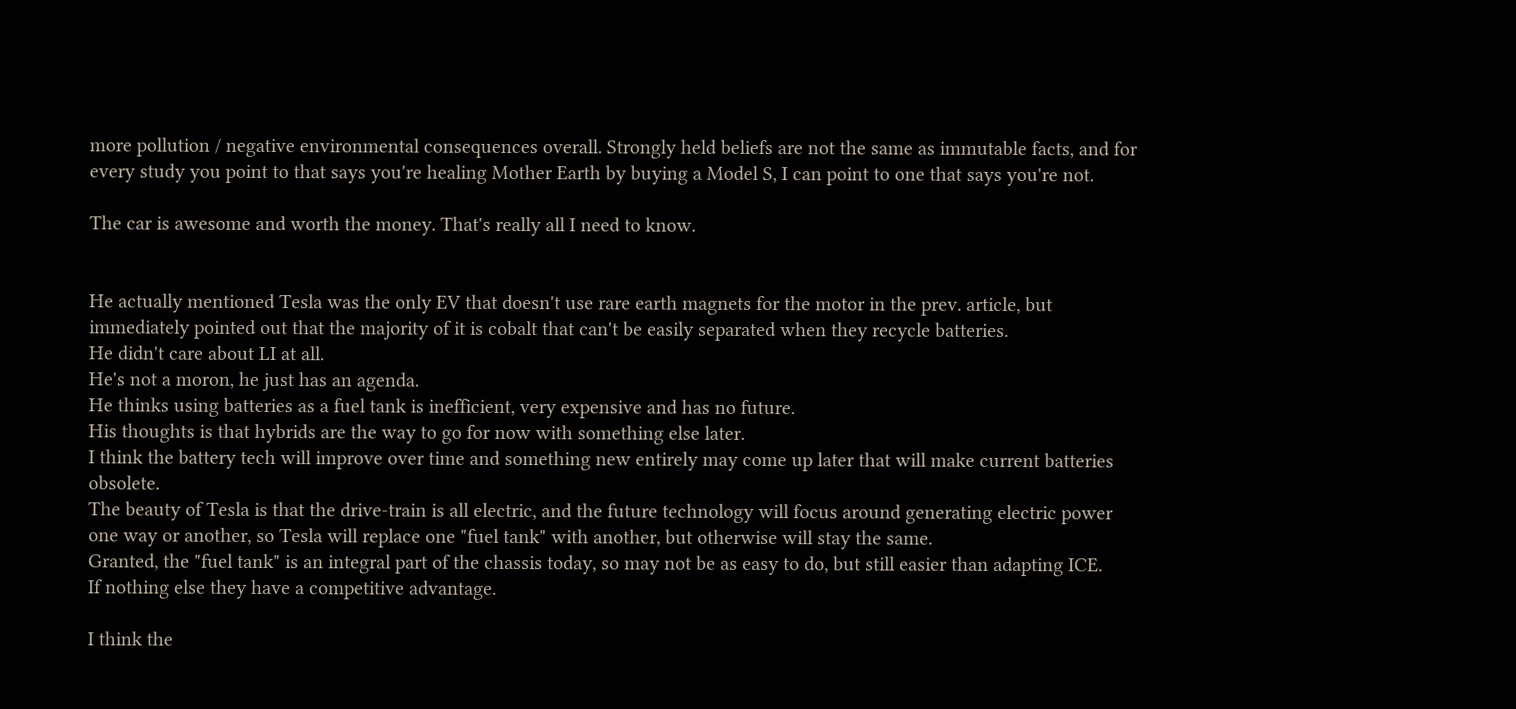more pollution / negative environmental consequences overall. Strongly held beliefs are not the same as immutable facts, and for every study you point to that says you're healing Mother Earth by buying a Model S, I can point to one that says you're not.

The car is awesome and worth the money. That's really all I need to know.


He actually mentioned Tesla was the only EV that doesn't use rare earth magnets for the motor in the prev. article, but immediately pointed out that the majority of it is cobalt that can't be easily separated when they recycle batteries.
He didn't care about LI at all.
He's not a moron, he just has an agenda.
He thinks using batteries as a fuel tank is inefficient, very expensive and has no future.
His thoughts is that hybrids are the way to go for now with something else later.
I think the battery tech will improve over time and something new entirely may come up later that will make current batteries obsolete.
The beauty of Tesla is that the drive-train is all electric, and the future technology will focus around generating electric power one way or another, so Tesla will replace one "fuel tank" with another, but otherwise will stay the same.
Granted, the "fuel tank" is an integral part of the chassis today, so may not be as easy to do, but still easier than adapting ICE.
If nothing else they have a competitive advantage.

I think the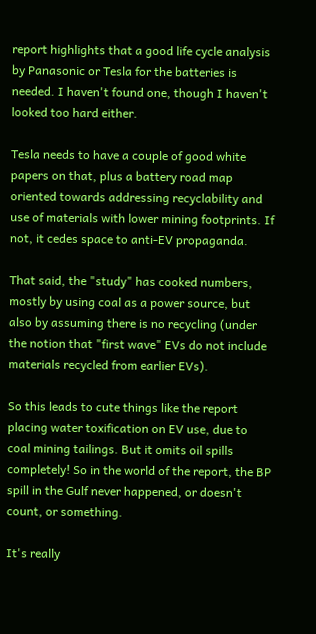report highlights that a good life cycle analysis by Panasonic or Tesla for the batteries is needed. I haven't found one, though I haven't looked too hard either.

Tesla needs to have a couple of good white papers on that, plus a battery road map oriented towards addressing recyclability and use of materials with lower mining footprints. If not, it cedes space to anti-EV propaganda.

That said, the "study" has cooked numbers, mostly by using coal as a power source, but also by assuming there is no recycling (under the notion that "first wave" EVs do not include materials recycled from earlier EVs).

So this leads to cute things like the report placing water toxification on EV use, due to coal mining tailings. But it omits oil spills completely! So in the world of the report, the BP spill in the Gulf never happened, or doesn't count, or something.

It's really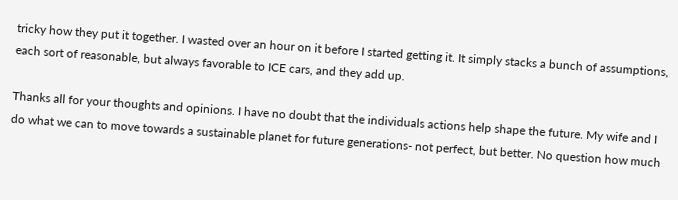tricky how they put it together. I wasted over an hour on it before I started getting it. It simply stacks a bunch of assumptions, each sort of reasonable, but always favorable to ICE cars, and they add up.

Thanks all for your thoughts and opinions. I have no doubt that the individuals actions help shape the future. My wife and I do what we can to move towards a sustainable planet for future generations- not perfect, but better. No question how much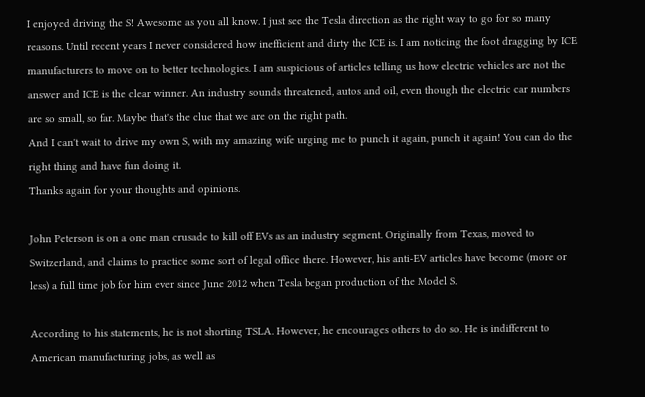I enjoyed driving the S! Awesome as you all know. I just see the Tesla direction as the right way to go for so many reasons. Until recent years I never considered how inefficient and dirty the ICE is. I am noticing the foot dragging by ICE manufacturers to move on to better technologies. I am suspicious of articles telling us how electric vehicles are not the answer and ICE is the clear winner. An industry sounds threatened, autos and oil, even though the electric car numbers are so small, so far. Maybe that's the clue that we are on the right path.
And I can't wait to drive my own S, with my amazing wife urging me to punch it again, punch it again! You can do the right thing and have fun doing it.
Thanks again for your thoughts and opinions.

John Peterson is on a one man crusade to kill off EVs as an industry segment. Originally from Texas, moved to Switzerland, and claims to practice some sort of legal office there. However, his anti-EV articles have become (more or less) a full time job for him ever since June 2012 when Tesla began production of the Model S.

According to his statements, he is not shorting TSLA. However, he encourages others to do so. He is indifferent to American manufacturing jobs, as well as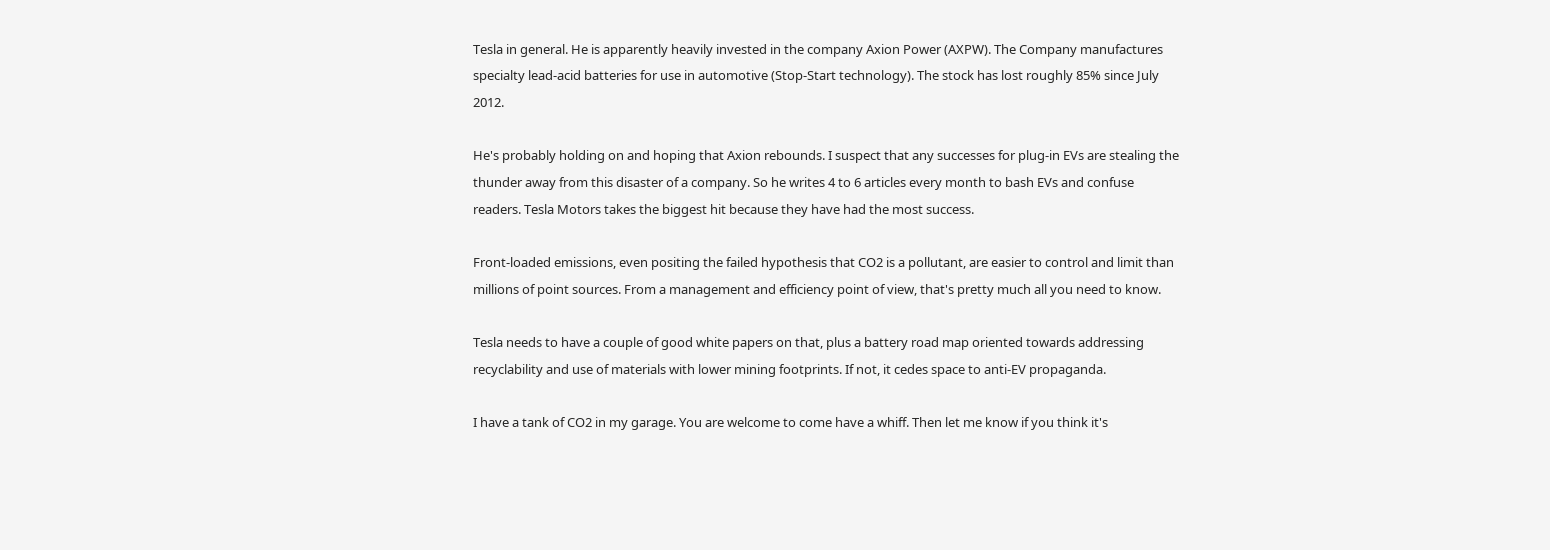Tesla in general. He is apparently heavily invested in the company Axion Power (AXPW). The Company manufactures specialty lead-acid batteries for use in automotive (Stop-Start technology). The stock has lost roughly 85% since July 2012.

He's probably holding on and hoping that Axion rebounds. I suspect that any successes for plug-in EVs are stealing the thunder away from this disaster of a company. So he writes 4 to 6 articles every month to bash EVs and confuse readers. Tesla Motors takes the biggest hit because they have had the most success.

Front-loaded emissions, even positing the failed hypothesis that CO2 is a pollutant, are easier to control and limit than millions of point sources. From a management and efficiency point of view, that's pretty much all you need to know.

Tesla needs to have a couple of good white papers on that, plus a battery road map oriented towards addressing recyclability and use of materials with lower mining footprints. If not, it cedes space to anti-EV propaganda.

I have a tank of CO2 in my garage. You are welcome to come have a whiff. Then let me know if you think it's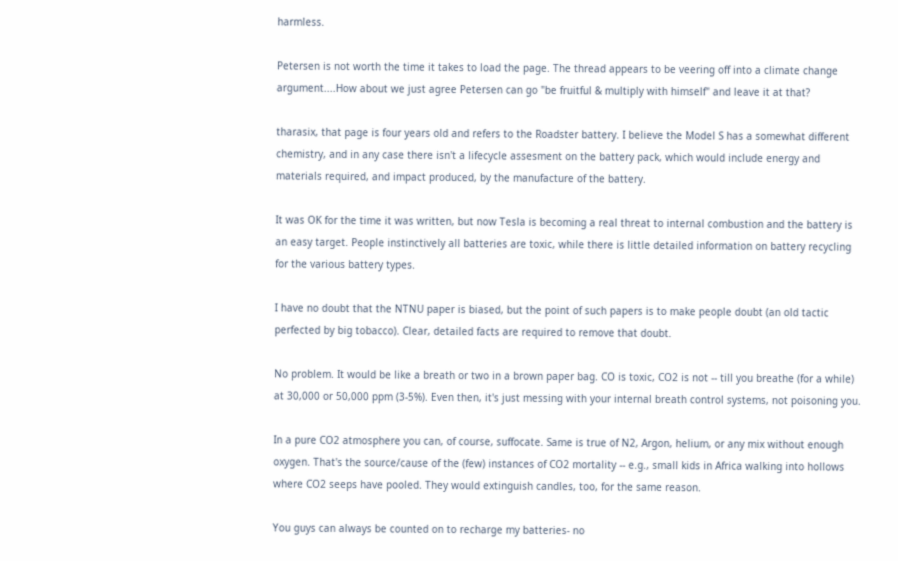harmless.

Petersen is not worth the time it takes to load the page. The thread appears to be veering off into a climate change argument....How about we just agree Petersen can go "be fruitful & multiply with himself" and leave it at that?

tharasix, that page is four years old and refers to the Roadster battery. I believe the Model S has a somewhat different chemistry, and in any case there isn't a lifecycle assesment on the battery pack, which would include energy and materials required, and impact produced, by the manufacture of the battery.

It was OK for the time it was written, but now Tesla is becoming a real threat to internal combustion and the battery is an easy target. People instinctively all batteries are toxic, while there is little detailed information on battery recycling for the various battery types.

I have no doubt that the NTNU paper is biased, but the point of such papers is to make people doubt (an old tactic perfected by big tobacco). Clear, detailed facts are required to remove that doubt.

No problem. It would be like a breath or two in a brown paper bag. CO is toxic, CO2 is not -- till you breathe (for a while) at 30,000 or 50,000 ppm (3-5%). Even then, it's just messing with your internal breath control systems, not poisoning you.

In a pure CO2 atmosphere you can, of course, suffocate. Same is true of N2, Argon, helium, or any mix without enough oxygen. That's the source/cause of the (few) instances of CO2 mortality -- e.g., small kids in Africa walking into hollows where CO2 seeps have pooled. They would extinguish candles, too, for the same reason.

You guys can always be counted on to recharge my batteries- no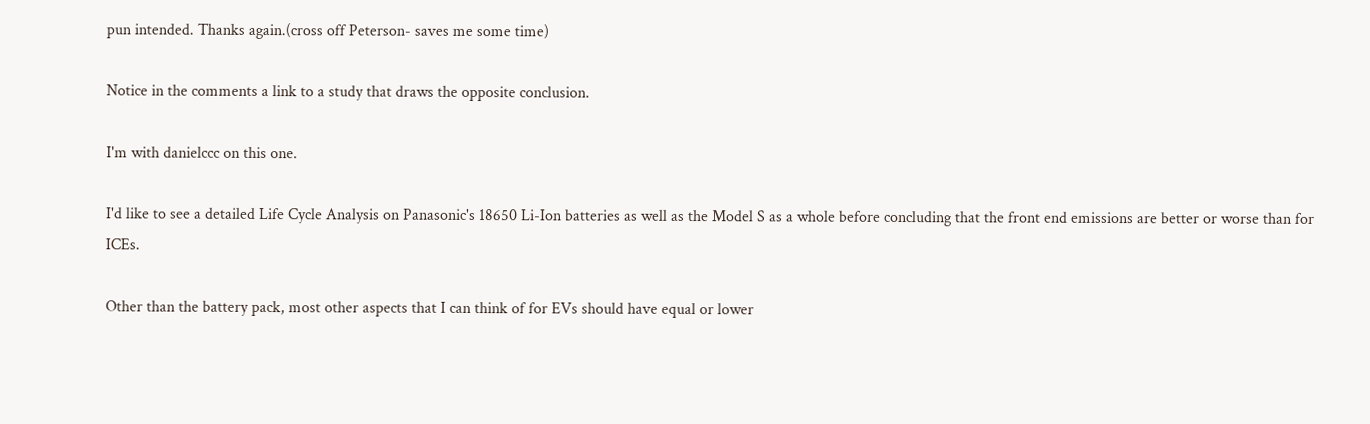pun intended. Thanks again.(cross off Peterson- saves me some time)

Notice in the comments a link to a study that draws the opposite conclusion.

I'm with danielccc on this one.

I'd like to see a detailed Life Cycle Analysis on Panasonic's 18650 Li-Ion batteries as well as the Model S as a whole before concluding that the front end emissions are better or worse than for ICEs.

Other than the battery pack, most other aspects that I can think of for EVs should have equal or lower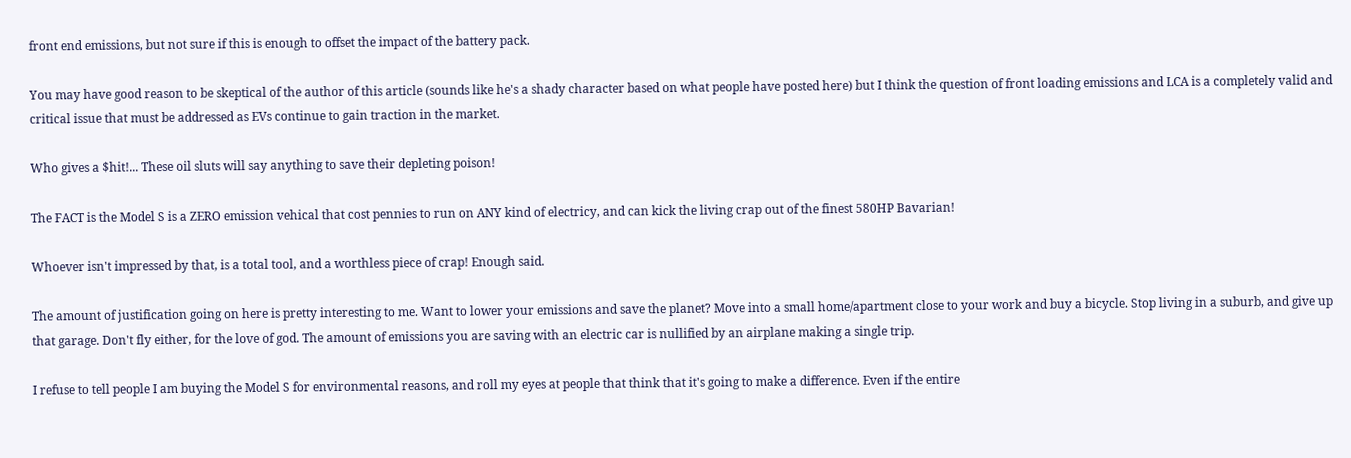front end emissions, but not sure if this is enough to offset the impact of the battery pack.

You may have good reason to be skeptical of the author of this article (sounds like he's a shady character based on what people have posted here) but I think the question of front loading emissions and LCA is a completely valid and critical issue that must be addressed as EVs continue to gain traction in the market.

Who gives a $hit!... These oil sluts will say anything to save their depleting poison!

The FACT is the Model S is a ZERO emission vehical that cost pennies to run on ANY kind of electricy, and can kick the living crap out of the finest 580HP Bavarian!

Whoever isn't impressed by that, is a total tool, and a worthless piece of crap! Enough said.

The amount of justification going on here is pretty interesting to me. Want to lower your emissions and save the planet? Move into a small home/apartment close to your work and buy a bicycle. Stop living in a suburb, and give up that garage. Don't fly either, for the love of god. The amount of emissions you are saving with an electric car is nullified by an airplane making a single trip.

I refuse to tell people I am buying the Model S for environmental reasons, and roll my eyes at people that think that it's going to make a difference. Even if the entire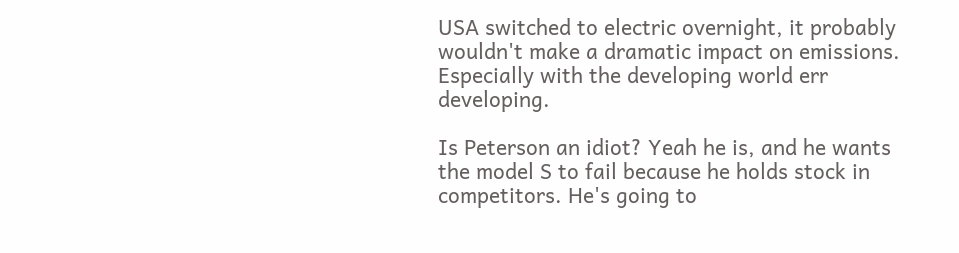USA switched to electric overnight, it probably wouldn't make a dramatic impact on emissions. Especially with the developing world err developing.

Is Peterson an idiot? Yeah he is, and he wants the model S to fail because he holds stock in competitors. He's going to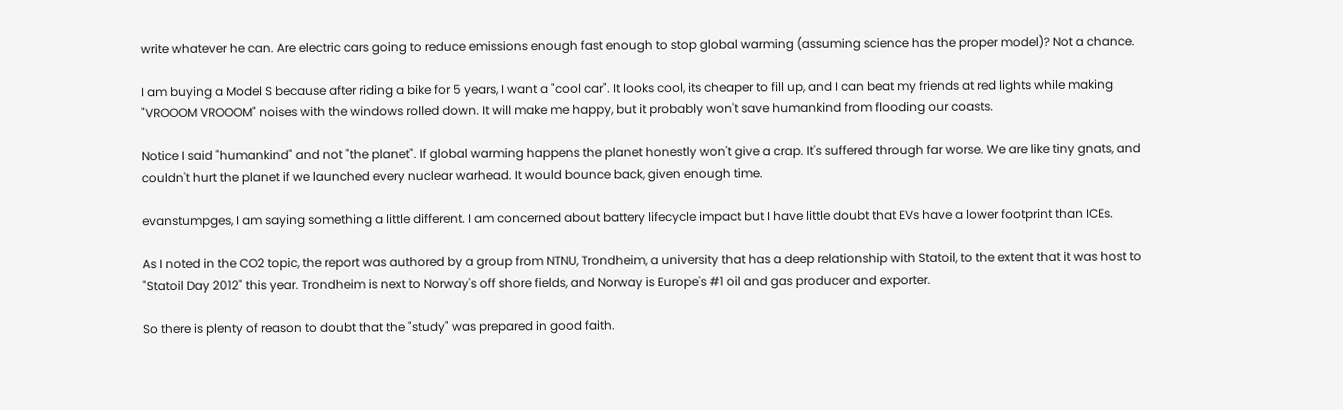write whatever he can. Are electric cars going to reduce emissions enough fast enough to stop global warming (assuming science has the proper model)? Not a chance.

I am buying a Model S because after riding a bike for 5 years, I want a "cool car". It looks cool, its cheaper to fill up, and I can beat my friends at red lights while making "VROOOM VROOOM" noises with the windows rolled down. It will make me happy, but it probably won't save humankind from flooding our coasts.

Notice I said "humankind" and not "the planet". If global warming happens the planet honestly won't give a crap. It's suffered through far worse. We are like tiny gnats, and couldn't hurt the planet if we launched every nuclear warhead. It would bounce back, given enough time.

evanstumpges, I am saying something a little different. I am concerned about battery lifecycle impact but I have little doubt that EVs have a lower footprint than ICEs.

As I noted in the CO2 topic, the report was authored by a group from NTNU, Trondheim, a university that has a deep relationship with Statoil, to the extent that it was host to "Statoil Day 2012" this year. Trondheim is next to Norway's off shore fields, and Norway is Europe's #1 oil and gas producer and exporter.

So there is plenty of reason to doubt that the "study" was prepared in good faith.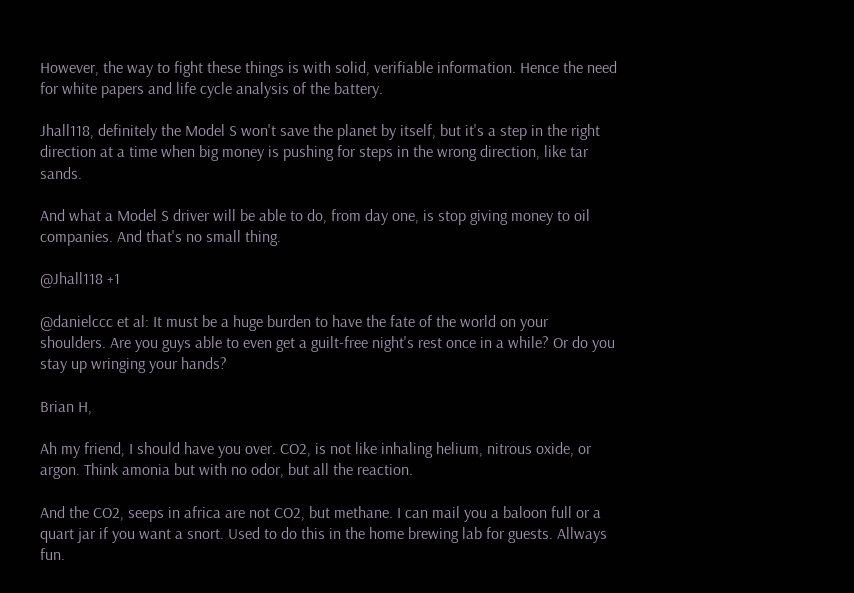However, the way to fight these things is with solid, verifiable information. Hence the need for white papers and life cycle analysis of the battery.

Jhall118, definitely the Model S won't save the planet by itself, but it's a step in the right direction at a time when big money is pushing for steps in the wrong direction, like tar sands.

And what a Model S driver will be able to do, from day one, is stop giving money to oil companies. And that's no small thing.

@Jhall118 +1

@danielccc et al: It must be a huge burden to have the fate of the world on your shoulders. Are you guys able to even get a guilt-free night's rest once in a while? Or do you stay up wringing your hands?

Brian H,

Ah my friend, I should have you over. CO2, is not like inhaling helium, nitrous oxide, or argon. Think amonia but with no odor, but all the reaction.

And the CO2, seeps in africa are not CO2, but methane. I can mail you a baloon full or a quart jar if you want a snort. Used to do this in the home brewing lab for guests. Allways fun.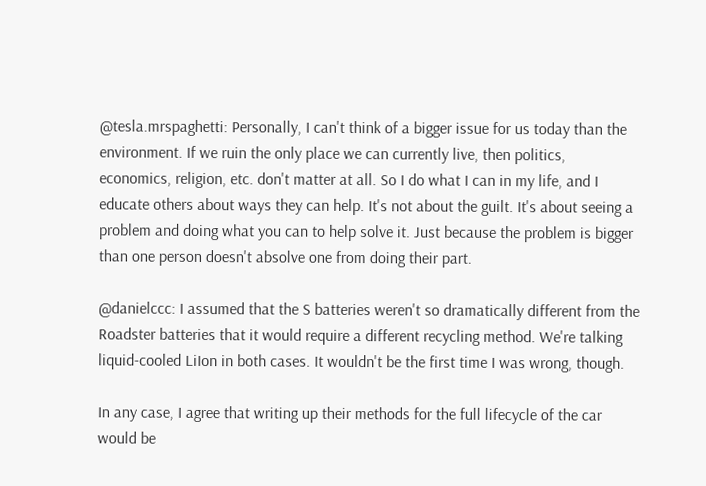@tesla.mrspaghetti: Personally, I can't think of a bigger issue for us today than the environment. If we ruin the only place we can currently live, then politics, economics, religion, etc. don't matter at all. So I do what I can in my life, and I educate others about ways they can help. It's not about the guilt. It's about seeing a problem and doing what you can to help solve it. Just because the problem is bigger than one person doesn't absolve one from doing their part.

@danielccc: I assumed that the S batteries weren't so dramatically different from the Roadster batteries that it would require a different recycling method. We're talking liquid-cooled LiIon in both cases. It wouldn't be the first time I was wrong, though.

In any case, I agree that writing up their methods for the full lifecycle of the car would be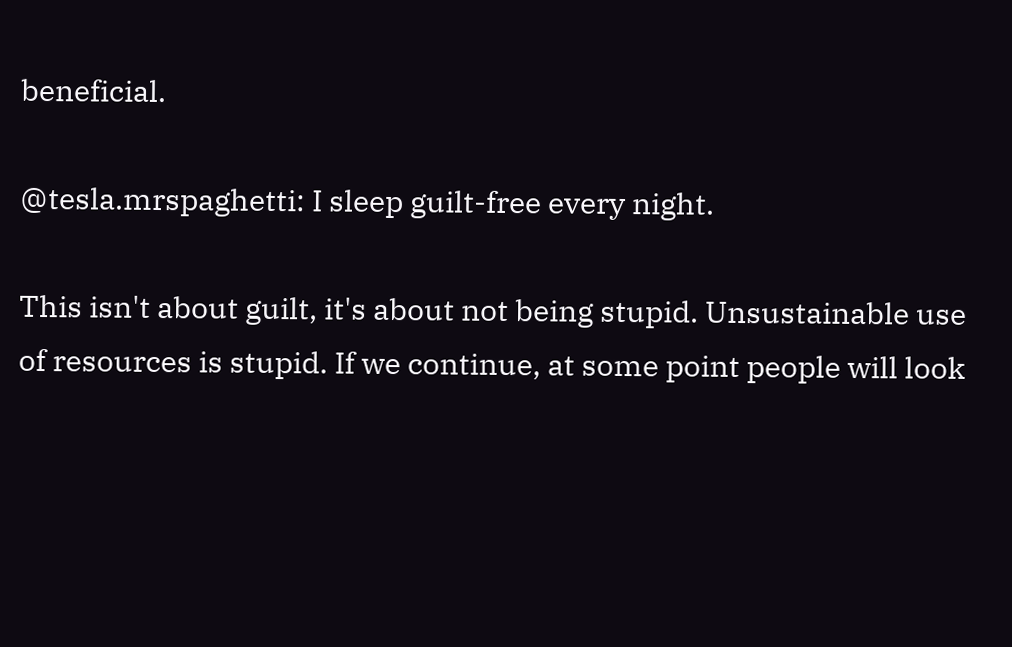beneficial.

@tesla.mrspaghetti: I sleep guilt-free every night.

This isn't about guilt, it's about not being stupid. Unsustainable use of resources is stupid. If we continue, at some point people will look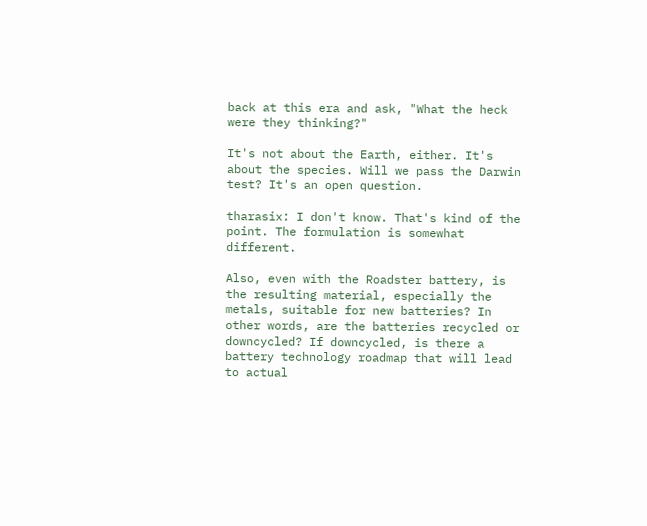back at this era and ask, "What the heck were they thinking?"

It's not about the Earth, either. It's about the species. Will we pass the Darwin test? It's an open question.

tharasix: I don't know. That's kind of the point. The formulation is somewhat different.

Also, even with the Roadster battery, is the resulting material, especially the metals, suitable for new batteries? In other words, are the batteries recycled or downcycled? If downcycled, is there a battery technology roadmap that will lead to actual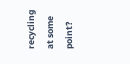recycling at some point?